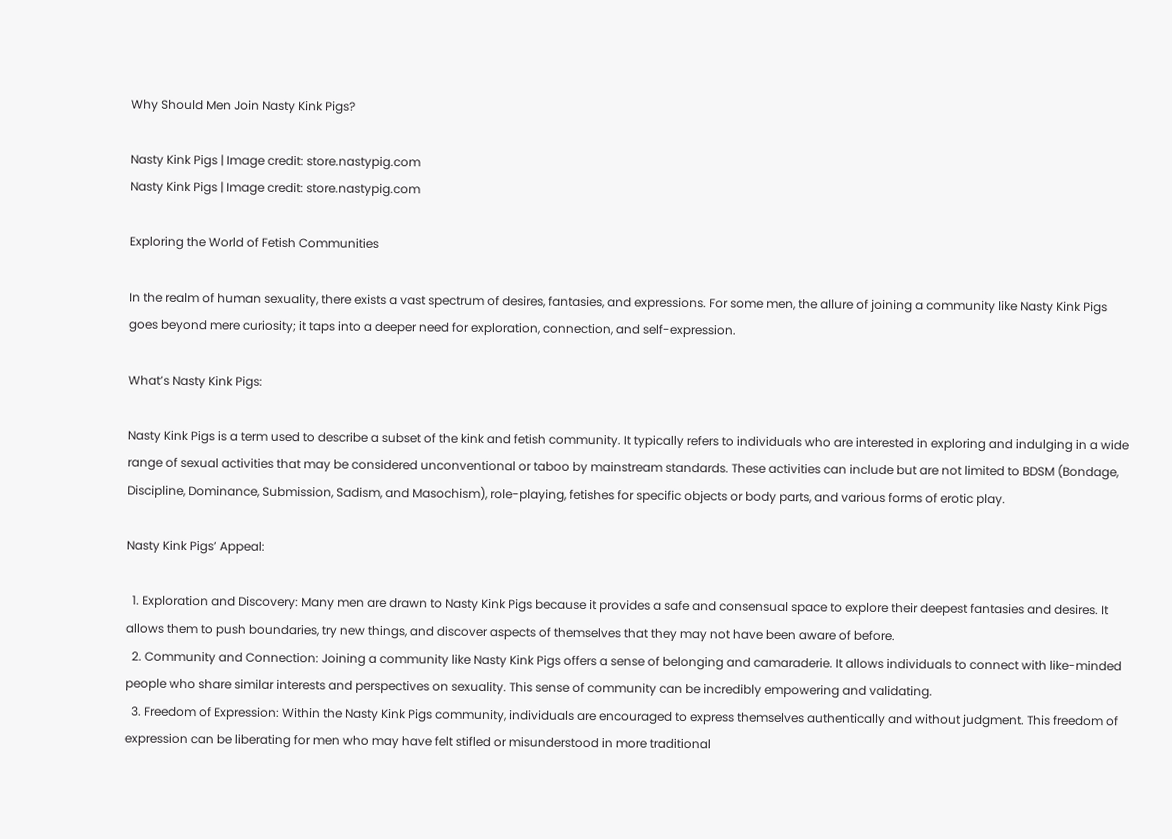Why Should Men Join Nasty Kink Pigs?

Nasty Kink Pigs | Image credit: store.nastypig.com
Nasty Kink Pigs | Image credit: store.nastypig.com

Exploring the World of Fetish Communities

In the realm of human sexuality, there exists a vast spectrum of desires, fantasies, and expressions. For some men, the allure of joining a community like Nasty Kink Pigs goes beyond mere curiosity; it taps into a deeper need for exploration, connection, and self-expression.

What’s Nasty Kink Pigs:

Nasty Kink Pigs is a term used to describe a subset of the kink and fetish community. It typically refers to individuals who are interested in exploring and indulging in a wide range of sexual activities that may be considered unconventional or taboo by mainstream standards. These activities can include but are not limited to BDSM (Bondage, Discipline, Dominance, Submission, Sadism, and Masochism), role-playing, fetishes for specific objects or body parts, and various forms of erotic play.

Nasty Kink Pigs’ Appeal:

  1. Exploration and Discovery: Many men are drawn to Nasty Kink Pigs because it provides a safe and consensual space to explore their deepest fantasies and desires. It allows them to push boundaries, try new things, and discover aspects of themselves that they may not have been aware of before.
  2. Community and Connection: Joining a community like Nasty Kink Pigs offers a sense of belonging and camaraderie. It allows individuals to connect with like-minded people who share similar interests and perspectives on sexuality. This sense of community can be incredibly empowering and validating.
  3. Freedom of Expression: Within the Nasty Kink Pigs community, individuals are encouraged to express themselves authentically and without judgment. This freedom of expression can be liberating for men who may have felt stifled or misunderstood in more traditional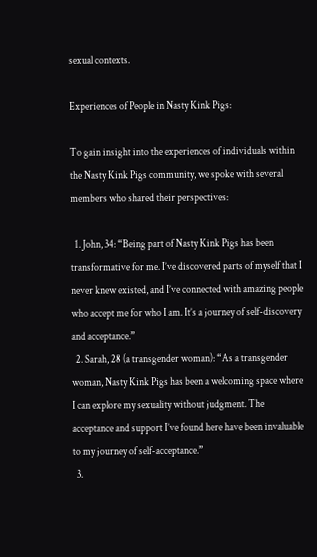sexual contexts.

Experiences of People in Nasty Kink Pigs:

To gain insight into the experiences of individuals within the Nasty Kink Pigs community, we spoke with several members who shared their perspectives:

  1. John, 34: “Being part of Nasty Kink Pigs has been transformative for me. I’ve discovered parts of myself that I never knew existed, and I’ve connected with amazing people who accept me for who I am. It’s a journey of self-discovery and acceptance.”
  2. Sarah, 28 (a transgender woman): “As a transgender woman, Nasty Kink Pigs has been a welcoming space where I can explore my sexuality without judgment. The acceptance and support I’ve found here have been invaluable to my journey of self-acceptance.”
  3.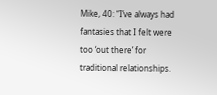Mike, 40: “I’ve always had fantasies that I felt were too ‘out there’ for traditional relationships.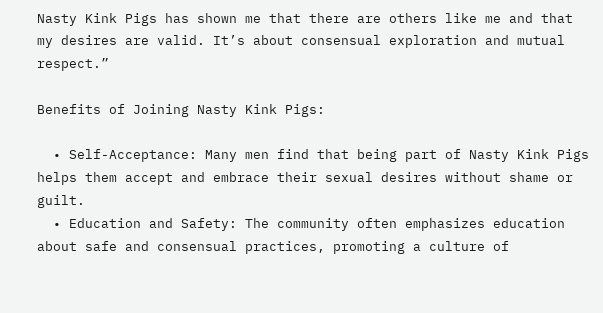Nasty Kink Pigs has shown me that there are others like me and that my desires are valid. It’s about consensual exploration and mutual respect.”

Benefits of Joining Nasty Kink Pigs:

  • Self-Acceptance: Many men find that being part of Nasty Kink Pigs helps them accept and embrace their sexual desires without shame or guilt.
  • Education and Safety: The community often emphasizes education about safe and consensual practices, promoting a culture of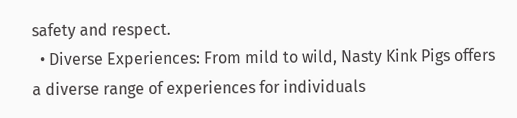safety and respect.
  • Diverse Experiences: From mild to wild, Nasty Kink Pigs offers a diverse range of experiences for individuals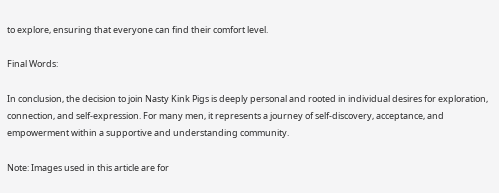to explore, ensuring that everyone can find their comfort level.

Final Words:

In conclusion, the decision to join Nasty Kink Pigs is deeply personal and rooted in individual desires for exploration, connection, and self-expression. For many men, it represents a journey of self-discovery, acceptance, and empowerment within a supportive and understanding community.

Note: Images used in this article are for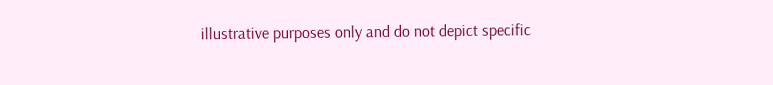illustrative purposes only and do not depict specific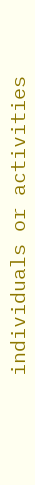individuals or activities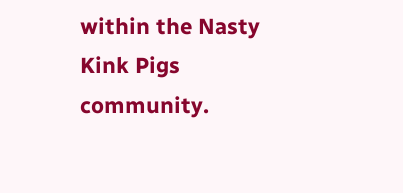within the Nasty Kink Pigs community.